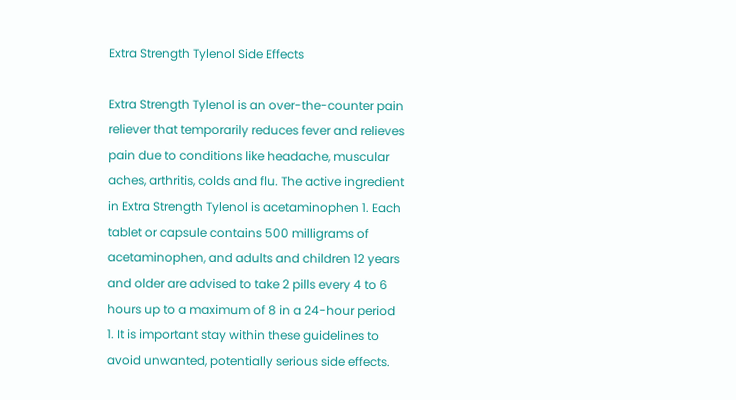Extra Strength Tylenol Side Effects

Extra Strength Tylenol is an over-the-counter pain reliever that temporarily reduces fever and relieves pain due to conditions like headache, muscular aches, arthritis, colds and flu. The active ingredient in Extra Strength Tylenol is acetaminophen 1. Each tablet or capsule contains 500 milligrams of acetaminophen, and adults and children 12 years and older are advised to take 2 pills every 4 to 6 hours up to a maximum of 8 in a 24-hour period 1. It is important stay within these guidelines to avoid unwanted, potentially serious side effects.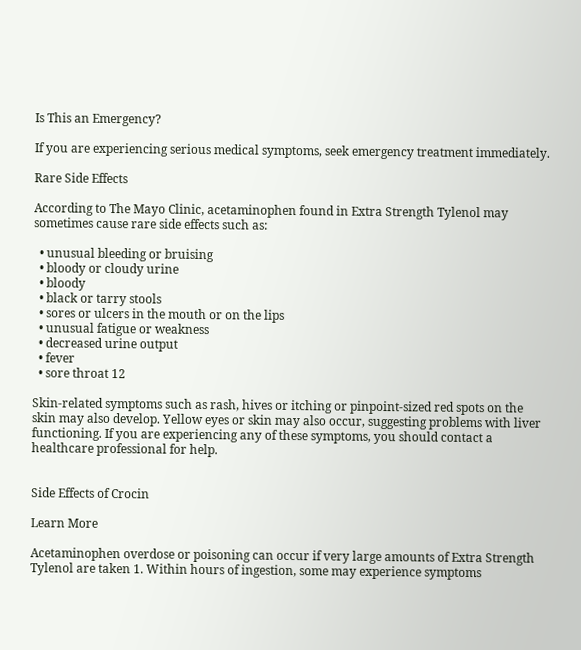Is This an Emergency?

If you are experiencing serious medical symptoms, seek emergency treatment immediately.

Rare Side Effects

According to The Mayo Clinic, acetaminophen found in Extra Strength Tylenol may sometimes cause rare side effects such as:

  • unusual bleeding or bruising
  • bloody or cloudy urine
  • bloody
  • black or tarry stools
  • sores or ulcers in the mouth or on the lips
  • unusual fatigue or weakness
  • decreased urine output
  • fever
  • sore throat 12

Skin-related symptoms such as rash, hives or itching or pinpoint-sized red spots on the skin may also develop. Yellow eyes or skin may also occur, suggesting problems with liver functioning. If you are experiencing any of these symptoms, you should contact a healthcare professional for help.


Side Effects of Crocin

Learn More

Acetaminophen overdose or poisoning can occur if very large amounts of Extra Strength Tylenol are taken 1. Within hours of ingestion, some may experience symptoms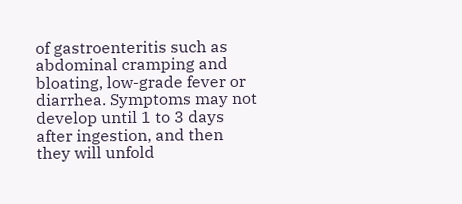of gastroenteritis such as abdominal cramping and bloating, low-grade fever or diarrhea. Symptoms may not develop until 1 to 3 days after ingestion, and then they will unfold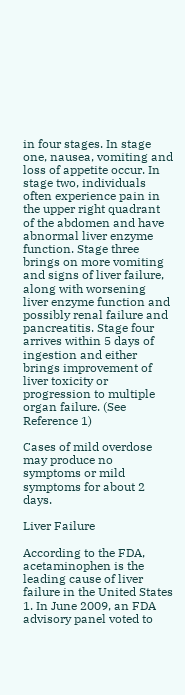in four stages. In stage one, nausea, vomiting and loss of appetite occur. In stage two, individuals often experience pain in the upper right quadrant of the abdomen and have abnormal liver enzyme function. Stage three brings on more vomiting and signs of liver failure, along with worsening liver enzyme function and possibly renal failure and pancreatitis. Stage four arrives within 5 days of ingestion and either brings improvement of liver toxicity or progression to multiple organ failure. (See Reference 1)

Cases of mild overdose may produce no symptoms or mild symptoms for about 2 days.

Liver Failure

According to the FDA, acetaminophen is the leading cause of liver failure in the United States 1. In June 2009, an FDA advisory panel voted to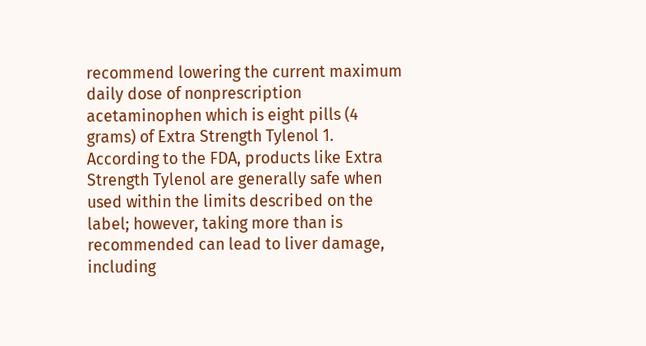recommend lowering the current maximum daily dose of nonprescription acetaminophen which is eight pills (4 grams) of Extra Strength Tylenol 1. According to the FDA, products like Extra Strength Tylenol are generally safe when used within the limits described on the label; however, taking more than is recommended can lead to liver damage, including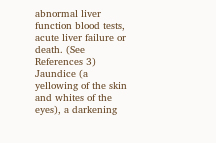abnormal liver function blood tests, acute liver failure or death. (See References 3) Jaundice (a yellowing of the skin and whites of the eyes), a darkening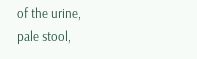of the urine, pale stool,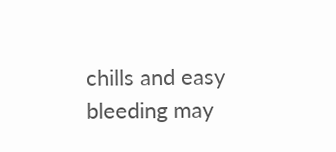chills and easy bleeding may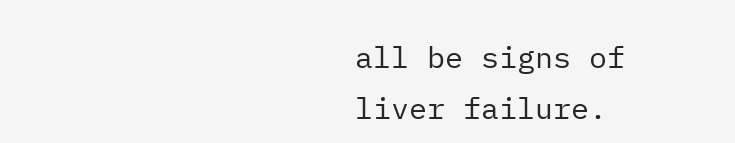all be signs of liver failure.